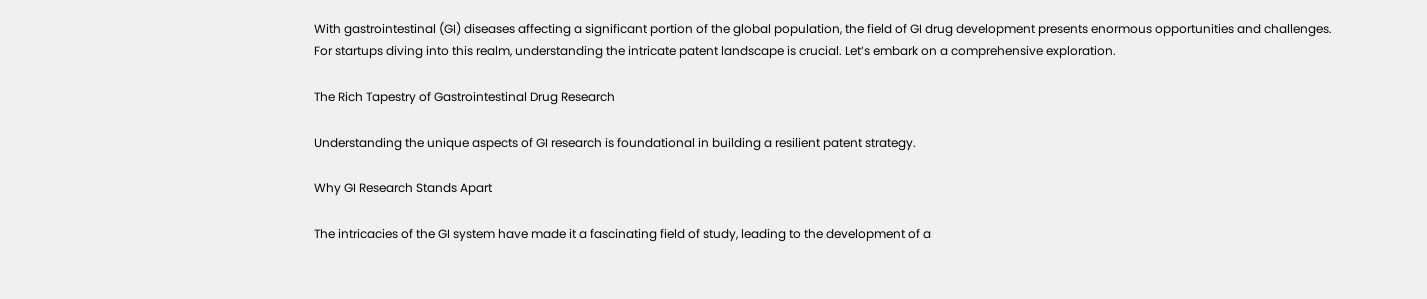With gastrointestinal (GI) diseases affecting a significant portion of the global population, the field of GI drug development presents enormous opportunities and challenges. For startups diving into this realm, understanding the intricate patent landscape is crucial. Let’s embark on a comprehensive exploration.

The Rich Tapestry of Gastrointestinal Drug Research

Understanding the unique aspects of GI research is foundational in building a resilient patent strategy.

Why GI Research Stands Apart

The intricacies of the GI system have made it a fascinating field of study, leading to the development of a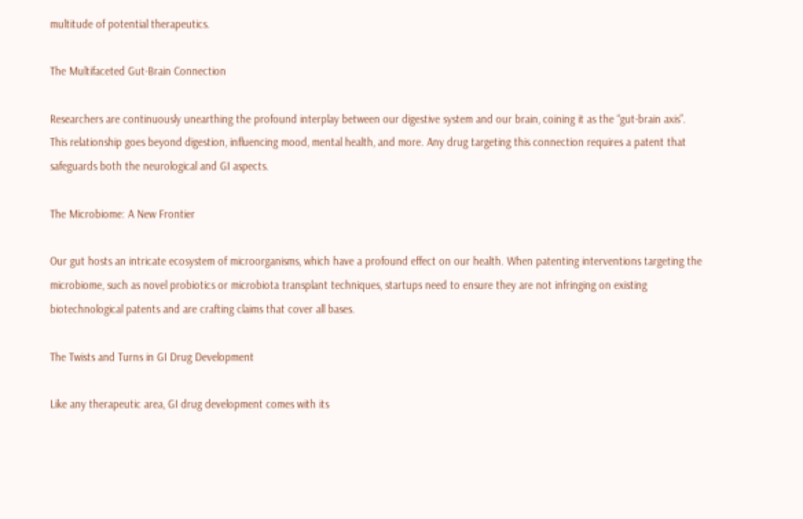multitude of potential therapeutics.

The Multifaceted Gut-Brain Connection

Researchers are continuously unearthing the profound interplay between our digestive system and our brain, coining it as the “gut-brain axis”. This relationship goes beyond digestion, influencing mood, mental health, and more. Any drug targeting this connection requires a patent that safeguards both the neurological and GI aspects.

The Microbiome: A New Frontier

Our gut hosts an intricate ecosystem of microorganisms, which have a profound effect on our health. When patenting interventions targeting the microbiome, such as novel probiotics or microbiota transplant techniques, startups need to ensure they are not infringing on existing biotechnological patents and are crafting claims that cover all bases.

The Twists and Turns in GI Drug Development

Like any therapeutic area, GI drug development comes with its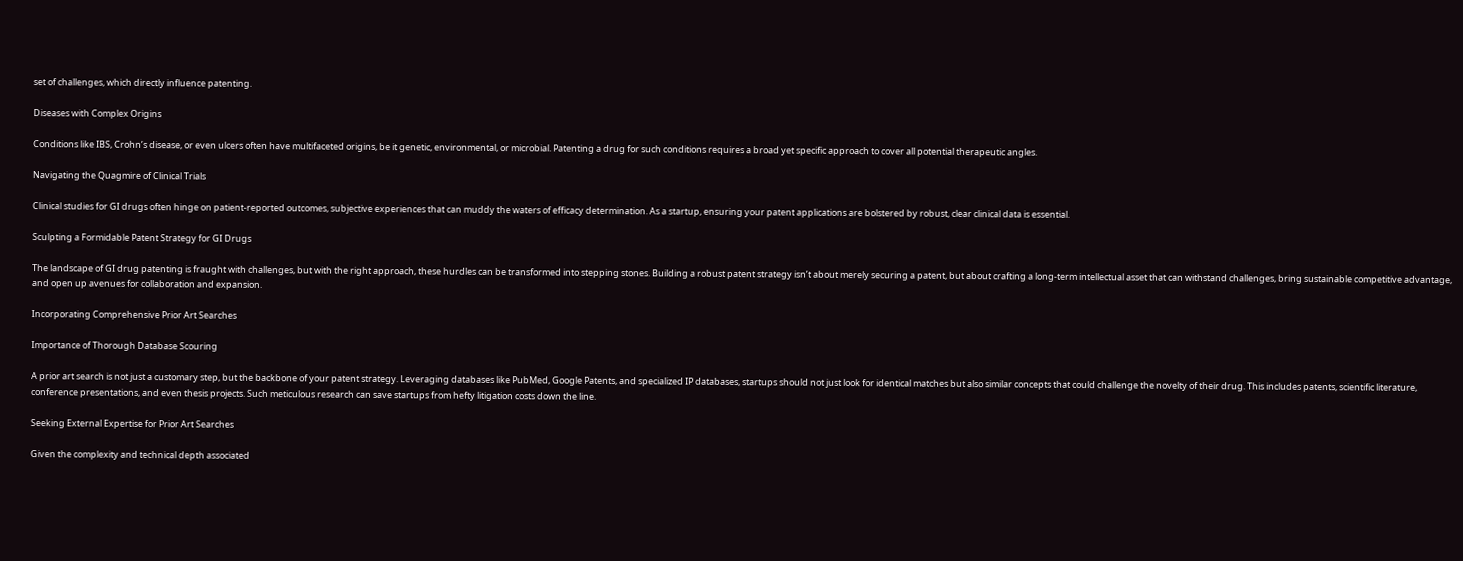set of challenges, which directly influence patenting.

Diseases with Complex Origins

Conditions like IBS, Crohn’s disease, or even ulcers often have multifaceted origins, be it genetic, environmental, or microbial. Patenting a drug for such conditions requires a broad yet specific approach to cover all potential therapeutic angles.

Navigating the Quagmire of Clinical Trials

Clinical studies for GI drugs often hinge on patient-reported outcomes, subjective experiences that can muddy the waters of efficacy determination. As a startup, ensuring your patent applications are bolstered by robust, clear clinical data is essential.

Sculpting a Formidable Patent Strategy for GI Drugs

The landscape of GI drug patenting is fraught with challenges, but with the right approach, these hurdles can be transformed into stepping stones. Building a robust patent strategy isn’t about merely securing a patent, but about crafting a long-term intellectual asset that can withstand challenges, bring sustainable competitive advantage, and open up avenues for collaboration and expansion.

Incorporating Comprehensive Prior Art Searches

Importance of Thorough Database Scouring

A prior art search is not just a customary step, but the backbone of your patent strategy. Leveraging databases like PubMed, Google Patents, and specialized IP databases, startups should not just look for identical matches but also similar concepts that could challenge the novelty of their drug. This includes patents, scientific literature, conference presentations, and even thesis projects. Such meticulous research can save startups from hefty litigation costs down the line.

Seeking External Expertise for Prior Art Searches

Given the complexity and technical depth associated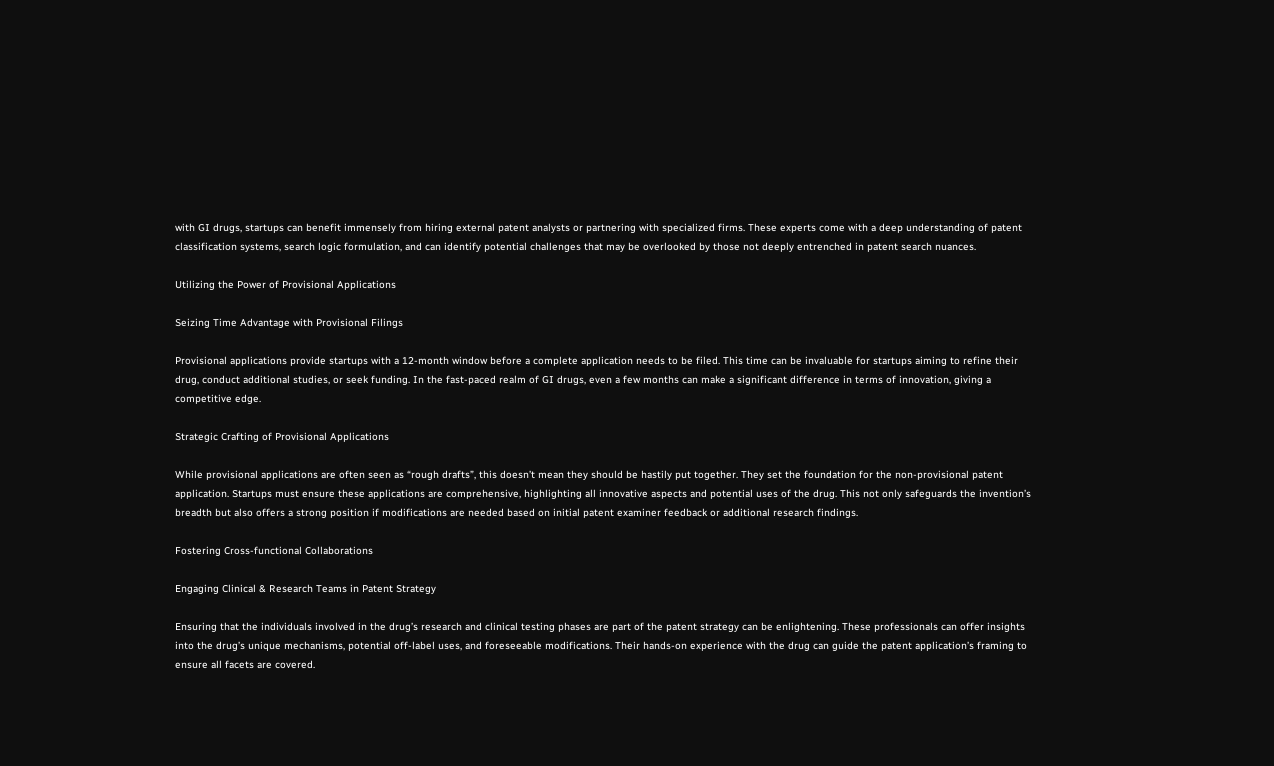with GI drugs, startups can benefit immensely from hiring external patent analysts or partnering with specialized firms. These experts come with a deep understanding of patent classification systems, search logic formulation, and can identify potential challenges that may be overlooked by those not deeply entrenched in patent search nuances.

Utilizing the Power of Provisional Applications

Seizing Time Advantage with Provisional Filings

Provisional applications provide startups with a 12-month window before a complete application needs to be filed. This time can be invaluable for startups aiming to refine their drug, conduct additional studies, or seek funding. In the fast-paced realm of GI drugs, even a few months can make a significant difference in terms of innovation, giving a competitive edge.

Strategic Crafting of Provisional Applications

While provisional applications are often seen as “rough drafts”, this doesn’t mean they should be hastily put together. They set the foundation for the non-provisional patent application. Startups must ensure these applications are comprehensive, highlighting all innovative aspects and potential uses of the drug. This not only safeguards the invention’s breadth but also offers a strong position if modifications are needed based on initial patent examiner feedback or additional research findings.

Fostering Cross-functional Collaborations

Engaging Clinical & Research Teams in Patent Strategy

Ensuring that the individuals involved in the drug’s research and clinical testing phases are part of the patent strategy can be enlightening. These professionals can offer insights into the drug’s unique mechanisms, potential off-label uses, and foreseeable modifications. Their hands-on experience with the drug can guide the patent application’s framing to ensure all facets are covered.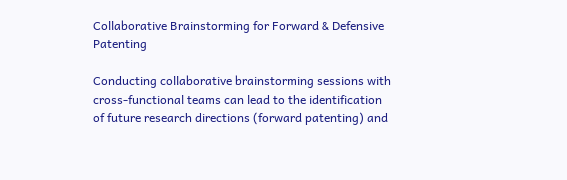Collaborative Brainstorming for Forward & Defensive Patenting

Conducting collaborative brainstorming sessions with cross-functional teams can lead to the identification of future research directions (forward patenting) and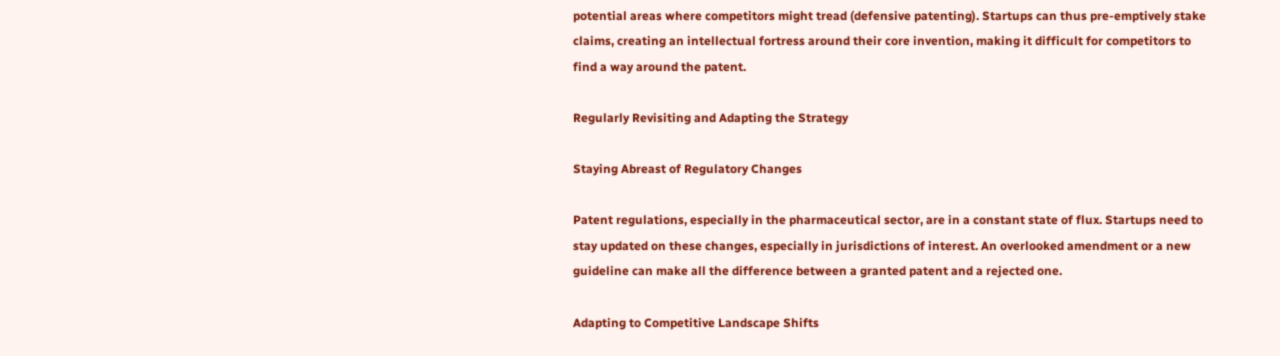potential areas where competitors might tread (defensive patenting). Startups can thus pre-emptively stake claims, creating an intellectual fortress around their core invention, making it difficult for competitors to find a way around the patent.

Regularly Revisiting and Adapting the Strategy

Staying Abreast of Regulatory Changes

Patent regulations, especially in the pharmaceutical sector, are in a constant state of flux. Startups need to stay updated on these changes, especially in jurisdictions of interest. An overlooked amendment or a new guideline can make all the difference between a granted patent and a rejected one.

Adapting to Competitive Landscape Shifts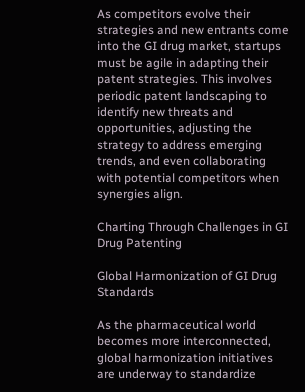As competitors evolve their strategies and new entrants come into the GI drug market, startups must be agile in adapting their patent strategies. This involves periodic patent landscaping to identify new threats and opportunities, adjusting the strategy to address emerging trends, and even collaborating with potential competitors when synergies align.

Charting Through Challenges in GI Drug Patenting

Global Harmonization of GI Drug Standards

As the pharmaceutical world becomes more interconnected, global harmonization initiatives are underway to standardize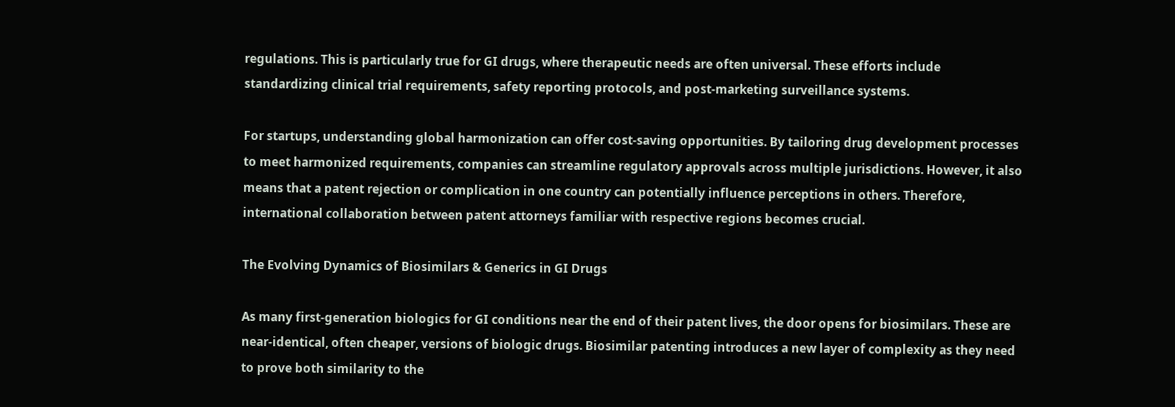regulations. This is particularly true for GI drugs, where therapeutic needs are often universal. These efforts include standardizing clinical trial requirements, safety reporting protocols, and post-marketing surveillance systems.

For startups, understanding global harmonization can offer cost-saving opportunities. By tailoring drug development processes to meet harmonized requirements, companies can streamline regulatory approvals across multiple jurisdictions. However, it also means that a patent rejection or complication in one country can potentially influence perceptions in others. Therefore, international collaboration between patent attorneys familiar with respective regions becomes crucial.

The Evolving Dynamics of Biosimilars & Generics in GI Drugs

As many first-generation biologics for GI conditions near the end of their patent lives, the door opens for biosimilars. These are near-identical, often cheaper, versions of biologic drugs. Biosimilar patenting introduces a new layer of complexity as they need to prove both similarity to the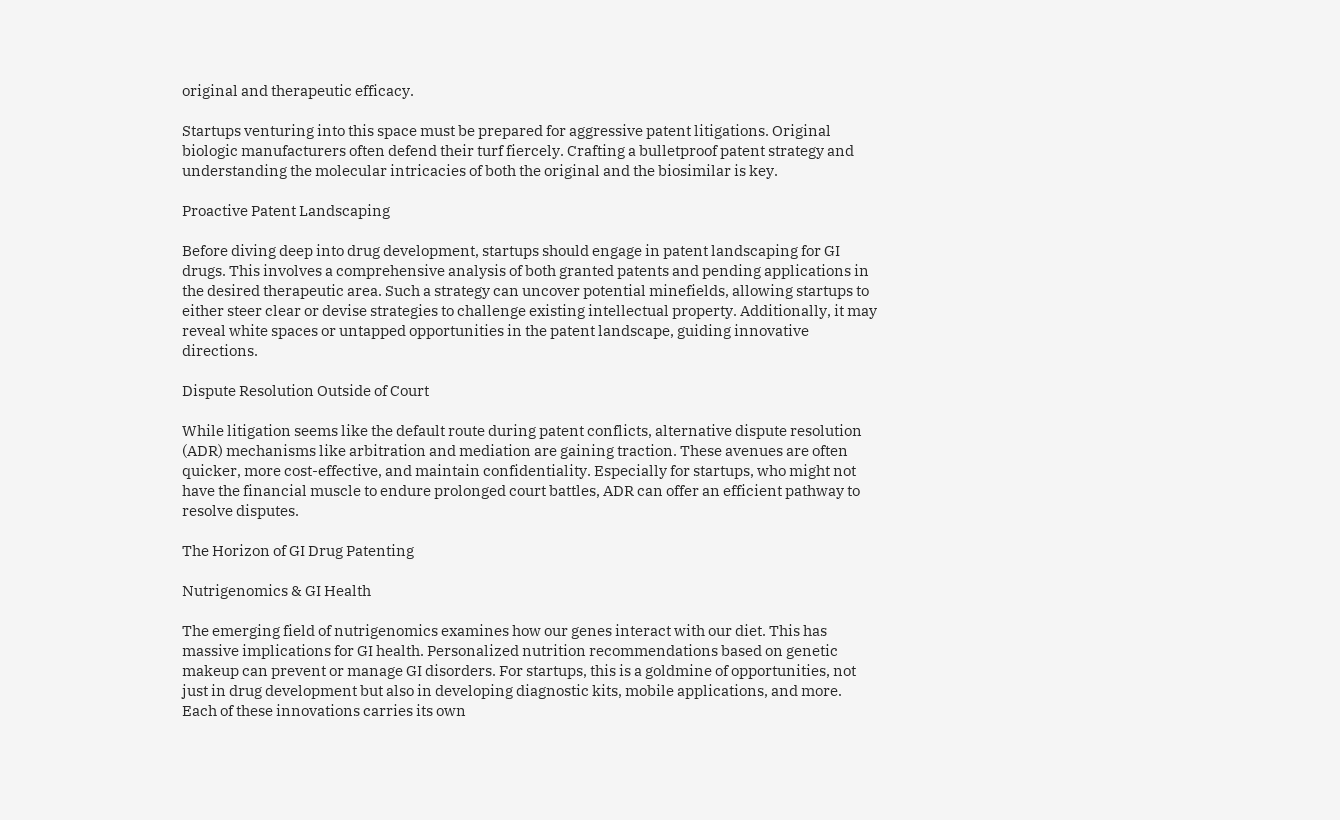original and therapeutic efficacy.

Startups venturing into this space must be prepared for aggressive patent litigations. Original biologic manufacturers often defend their turf fiercely. Crafting a bulletproof patent strategy and understanding the molecular intricacies of both the original and the biosimilar is key.

Proactive Patent Landscaping

Before diving deep into drug development, startups should engage in patent landscaping for GI drugs. This involves a comprehensive analysis of both granted patents and pending applications in the desired therapeutic area. Such a strategy can uncover potential minefields, allowing startups to either steer clear or devise strategies to challenge existing intellectual property. Additionally, it may reveal white spaces or untapped opportunities in the patent landscape, guiding innovative directions.

Dispute Resolution Outside of Court

While litigation seems like the default route during patent conflicts, alternative dispute resolution (ADR) mechanisms like arbitration and mediation are gaining traction. These avenues are often quicker, more cost-effective, and maintain confidentiality. Especially for startups, who might not have the financial muscle to endure prolonged court battles, ADR can offer an efficient pathway to resolve disputes.

The Horizon of GI Drug Patenting

Nutrigenomics & GI Health

The emerging field of nutrigenomics examines how our genes interact with our diet. This has massive implications for GI health. Personalized nutrition recommendations based on genetic makeup can prevent or manage GI disorders. For startups, this is a goldmine of opportunities, not just in drug development but also in developing diagnostic kits, mobile applications, and more. Each of these innovations carries its own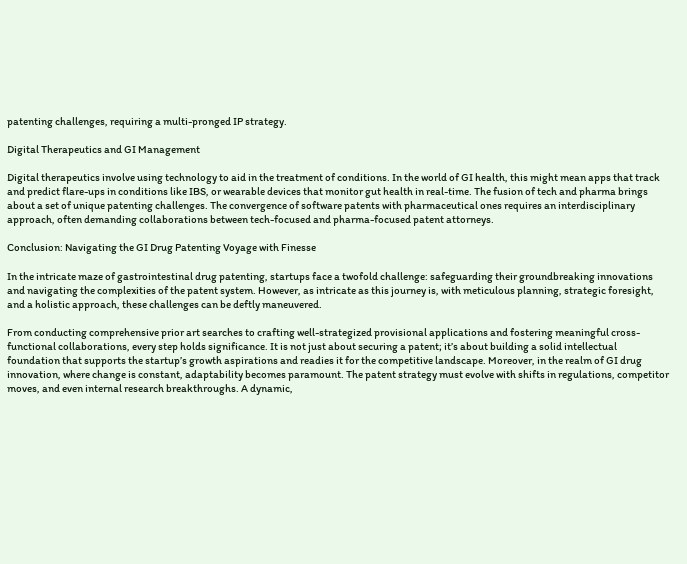patenting challenges, requiring a multi-pronged IP strategy.

Digital Therapeutics and GI Management

Digital therapeutics involve using technology to aid in the treatment of conditions. In the world of GI health, this might mean apps that track and predict flare-ups in conditions like IBS, or wearable devices that monitor gut health in real-time. The fusion of tech and pharma brings about a set of unique patenting challenges. The convergence of software patents with pharmaceutical ones requires an interdisciplinary approach, often demanding collaborations between tech-focused and pharma-focused patent attorneys.

Conclusion: Navigating the GI Drug Patenting Voyage with Finesse

In the intricate maze of gastrointestinal drug patenting, startups face a twofold challenge: safeguarding their groundbreaking innovations and navigating the complexities of the patent system. However, as intricate as this journey is, with meticulous planning, strategic foresight, and a holistic approach, these challenges can be deftly maneuvered.

From conducting comprehensive prior art searches to crafting well-strategized provisional applications and fostering meaningful cross-functional collaborations, every step holds significance. It is not just about securing a patent; it’s about building a solid intellectual foundation that supports the startup’s growth aspirations and readies it for the competitive landscape. Moreover, in the realm of GI drug innovation, where change is constant, adaptability becomes paramount. The patent strategy must evolve with shifts in regulations, competitor moves, and even internal research breakthroughs. A dynamic,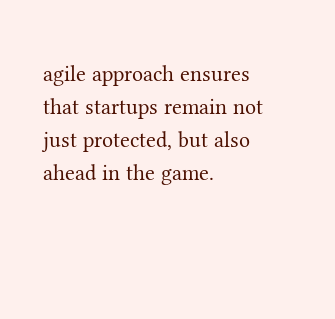agile approach ensures that startups remain not just protected, but also ahead in the game.